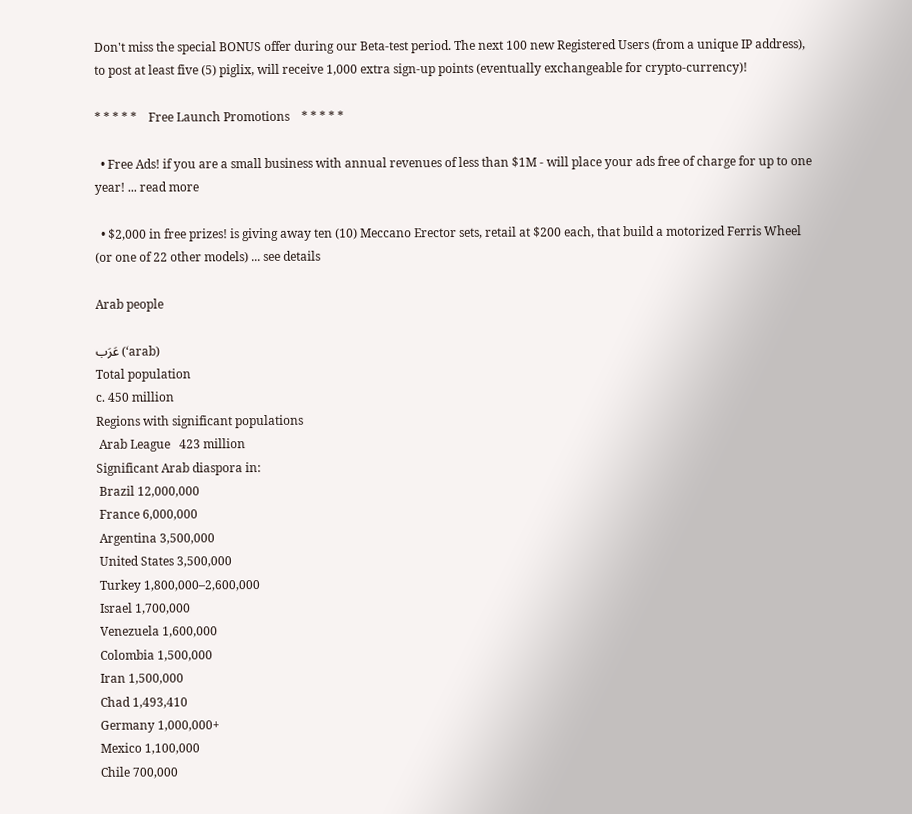Don't miss the special BONUS offer during our Beta-test period. The next 100 new Registered Users (from a unique IP address), to post at least five (5) piglix, will receive 1,000 extra sign-up points (eventually exchangeable for crypto-currency)!

* * * * *    Free Launch Promotions    * * * * *

  • Free Ads! if you are a small business with annual revenues of less than $1M - will place your ads free of charge for up to one year! ... read more

  • $2,000 in free prizes! is giving away ten (10) Meccano Erector sets, retail at $200 each, that build a motorized Ferris Wheel (or one of 22 other models) ... see details

Arab people

عَرَب (‘arab)
Total population
c. 450 million
Regions with significant populations
 Arab League   423 million
Significant Arab diaspora in:
 Brazil 12,000,000
 France 6,000,000
 Argentina 3,500,000
 United States 3,500,000
 Turkey 1,800,000–2,600,000
 Israel 1,700,000
 Venezuela 1,600,000
 Colombia 1,500,000
 Iran 1,500,000
 Chad 1,493,410
 Germany 1,000,000+
 Mexico 1,100,000
 Chile 700,000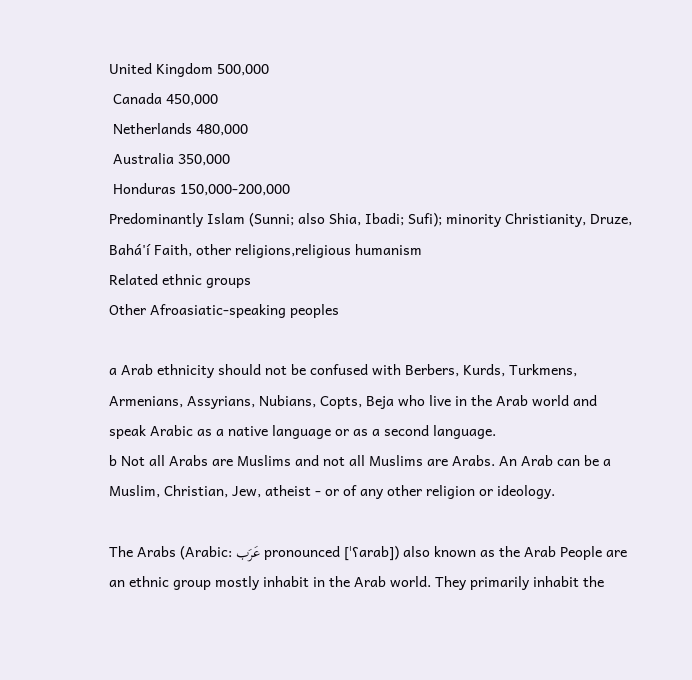United Kingdom 500,000
 Canada 450,000
 Netherlands 480,000
 Australia 350,000
 Honduras 150,000-200,000
Predominantly Islam (Sunni; also Shia, Ibadi; Sufi); minority Christianity, Druze, Bahá'í Faith, other religions,religious humanism
Related ethnic groups
Other Afroasiatic-speaking peoples

a Arab ethnicity should not be confused with Berbers, Kurds, Turkmens, Armenians, Assyrians, Nubians, Copts, Beja who live in the Arab world and speak Arabic as a native language or as a second language.
b Not all Arabs are Muslims and not all Muslims are Arabs. An Arab can be a Muslim, Christian, Jew, atheist - or of any other religion or ideology.

The Arabs (Arabic: عَرَب pronounced [ˈʕarab]) also known as the Arab People are an ethnic group mostly inhabit in the Arab world. They primarily inhabit the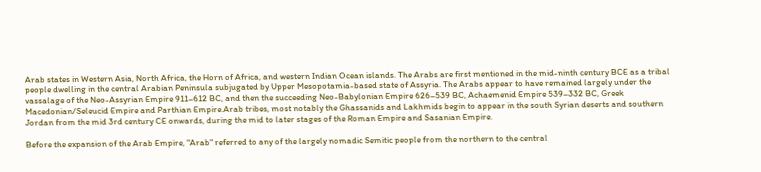Arab states in Western Asia, North Africa, the Horn of Africa, and western Indian Ocean islands. The Arabs are first mentioned in the mid-ninth century BCE as a tribal people dwelling in the central Arabian Peninsula subjugated by Upper Mesopotamia-based state of Assyria. The Arabs appear to have remained largely under the vassalage of the Neo-Assyrian Empire 911–612 BC, and then the succeeding Neo-Babylonian Empire 626–539 BC, Achaemenid Empire 539–332 BC, Greek Macedonian/Seleucid Empire and Parthian Empire.Arab tribes, most notably the Ghassanids and Lakhmids begin to appear in the south Syrian deserts and southern Jordan from the mid 3rd century CE onwards, during the mid to later stages of the Roman Empire and Sasanian Empire.

Before the expansion of the Arab Empire, "Arab" referred to any of the largely nomadic Semitic people from the northern to the central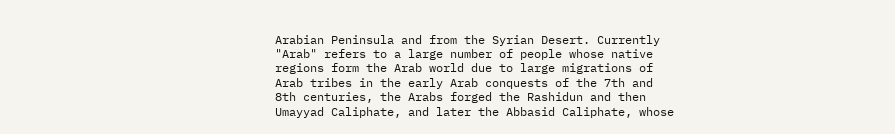Arabian Peninsula and from the Syrian Desert. Currently "Arab" refers to a large number of people whose native regions form the Arab world due to large migrations of Arab tribes in the early Arab conquests of the 7th and 8th centuries, the Arabs forged the Rashidun and then Umayyad Caliphate, and later the Abbasid Caliphate, whose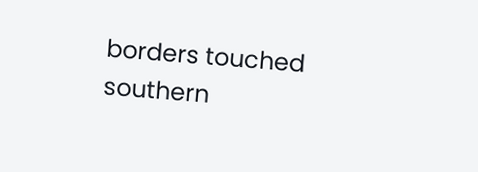borders touched southern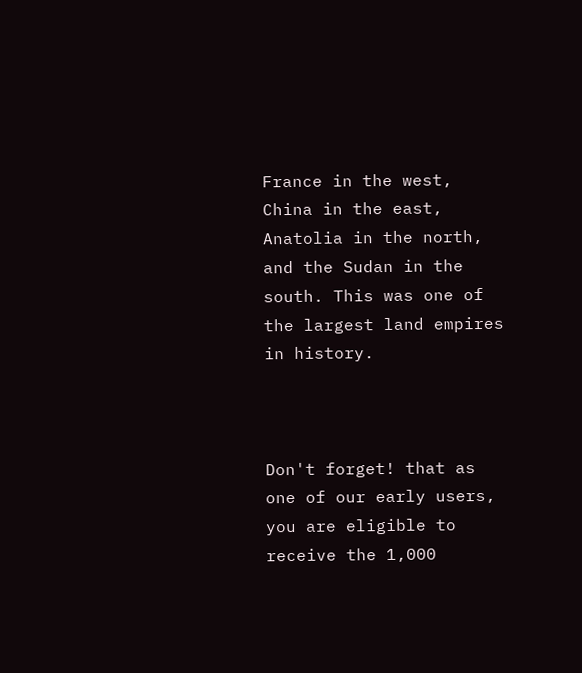France in the west, China in the east, Anatolia in the north, and the Sudan in the south. This was one of the largest land empires in history.



Don't forget! that as one of our early users, you are eligible to receive the 1,000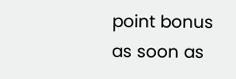point bonus as soon as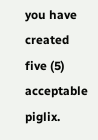you have created five (5) acceptable piglix.